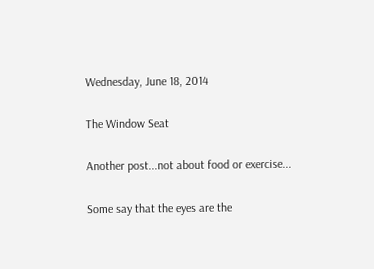Wednesday, June 18, 2014

The Window Seat

Another post...not about food or exercise...

Some say that the eyes are the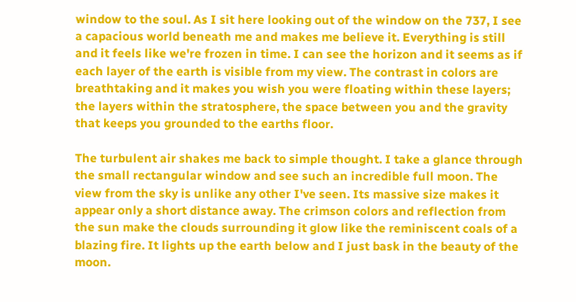window to the soul. As I sit here looking out of the window on the 737, I see a capacious world beneath me and makes me believe it. Everything is still and it feels like we're frozen in time. I can see the horizon and it seems as if each layer of the earth is visible from my view. The contrast in colors are breathtaking and it makes you wish you were floating within these layers; the layers within the stratosphere, the space between you and the gravity that keeps you grounded to the earths floor.

The turbulent air shakes me back to simple thought. I take a glance through the small rectangular window and see such an incredible full moon. The view from the sky is unlike any other I've seen. Its massive size makes it appear only a short distance away. The crimson colors and reflection from the sun make the clouds surrounding it glow like the reminiscent coals of a blazing fire. It lights up the earth below and I just bask in the beauty of the moon.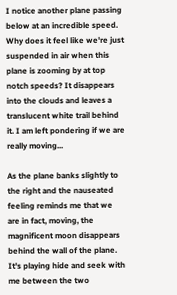I notice another plane passing below at an incredible speed. Why does it feel like we're just suspended in air when this plane is zooming by at top notch speeds? It disappears into the clouds and leaves a translucent white trail behind it. I am left pondering if we are really moving...

As the plane banks slightly to the right and the nauseated feeling reminds me that we are in fact, moving, the magnificent moon disappears behind the wall of the plane. It's playing hide and seek with me between the two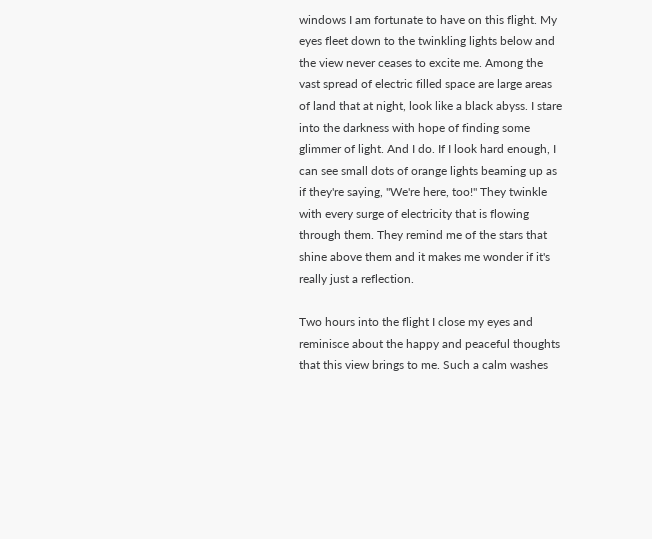windows I am fortunate to have on this flight. My eyes fleet down to the twinkling lights below and the view never ceases to excite me. Among the vast spread of electric filled space are large areas of land that at night, look like a black abyss. I stare into the darkness with hope of finding some glimmer of light. And I do. If I look hard enough, I can see small dots of orange lights beaming up as if they're saying, "We're here, too!" They twinkle with every surge of electricity that is flowing through them. They remind me of the stars that shine above them and it makes me wonder if it's really just a reflection.

Two hours into the flight I close my eyes and reminisce about the happy and peaceful thoughts that this view brings to me. Such a calm washes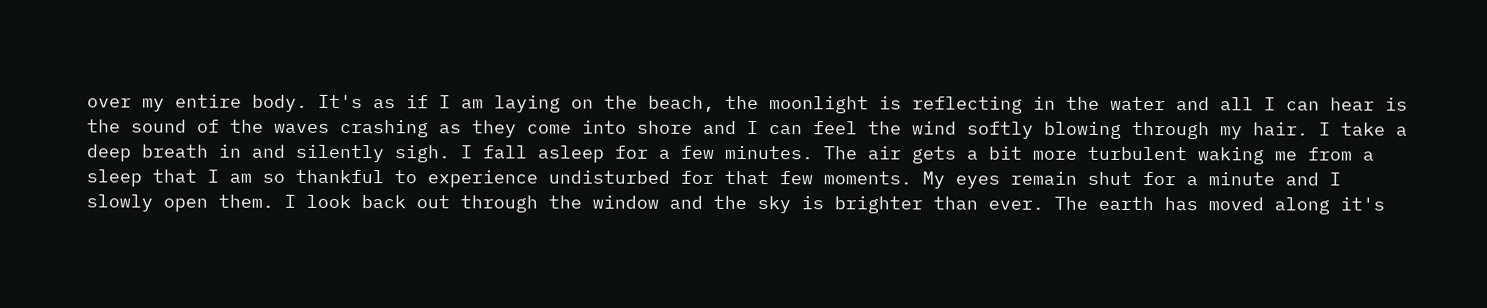over my entire body. It's as if I am laying on the beach, the moonlight is reflecting in the water and all I can hear is the sound of the waves crashing as they come into shore and I can feel the wind softly blowing through my hair. I take a deep breath in and silently sigh. I fall asleep for a few minutes. The air gets a bit more turbulent waking me from a sleep that I am so thankful to experience undisturbed for that few moments. My eyes remain shut for a minute and I slowly open them. I look back out through the window and the sky is brighter than ever. The earth has moved along it's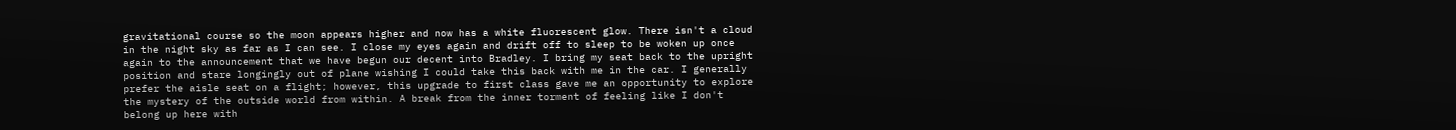gravitational course so the moon appears higher and now has a white fluorescent glow. There isn't a cloud in the night sky as far as I can see. I close my eyes again and drift off to sleep to be woken up once again to the announcement that we have begun our decent into Bradley. I bring my seat back to the upright position and stare longingly out of plane wishing I could take this back with me in the car. I generally prefer the aisle seat on a flight; however, this upgrade to first class gave me an opportunity to explore the mystery of the outside world from within. A break from the inner torment of feeling like I don't belong up here with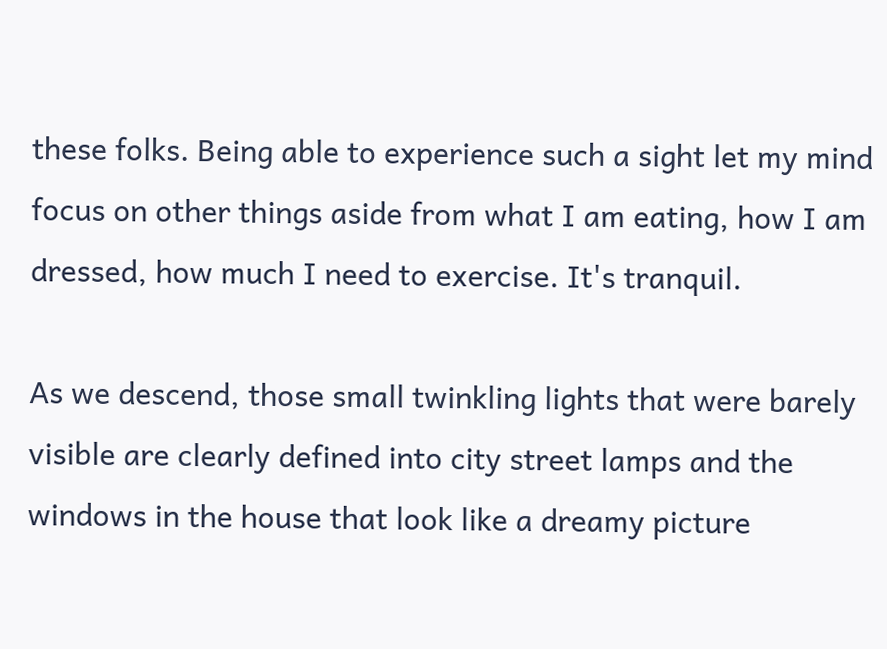these folks. Being able to experience such a sight let my mind focus on other things aside from what I am eating, how I am dressed, how much I need to exercise. It's tranquil.

As we descend, those small twinkling lights that were barely visible are clearly defined into city street lamps and the windows in the house that look like a dreamy picture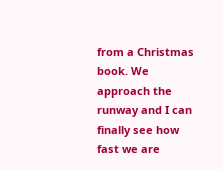from a Christmas book. We approach the runway and I can finally see how fast we are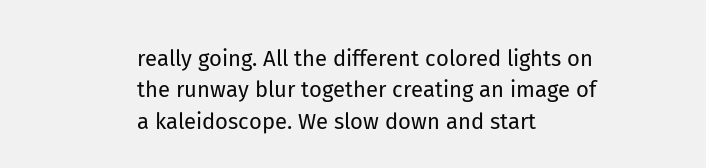really going. All the different colored lights on the runway blur together creating an image of a kaleidoscope. We slow down and start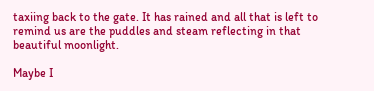taxiing back to the gate. It has rained and all that is left to remind us are the puddles and steam reflecting in that beautiful moonlight.

Maybe I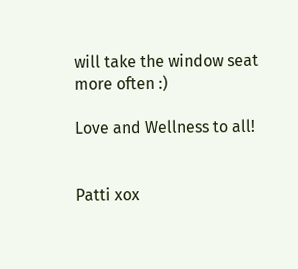will take the window seat more often :)

Love and Wellness to all!


Patti xox